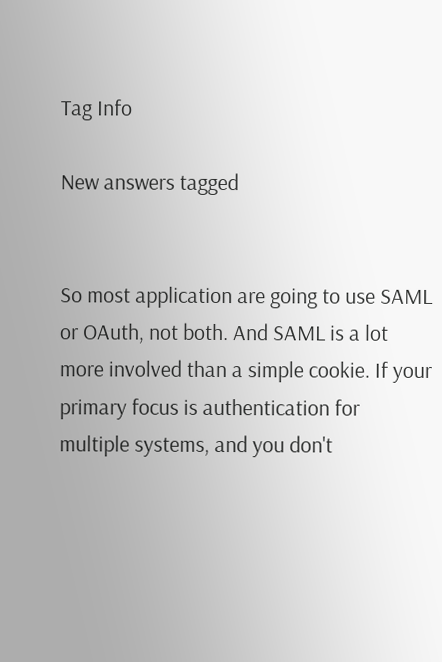Tag Info

New answers tagged


So most application are going to use SAML or OAuth, not both. And SAML is a lot more involved than a simple cookie. If your primary focus is authentication for multiple systems, and you don't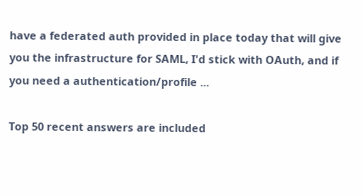have a federated auth provided in place today that will give you the infrastructure for SAML, I'd stick with OAuth, and if you need a authentication/profile ...

Top 50 recent answers are included